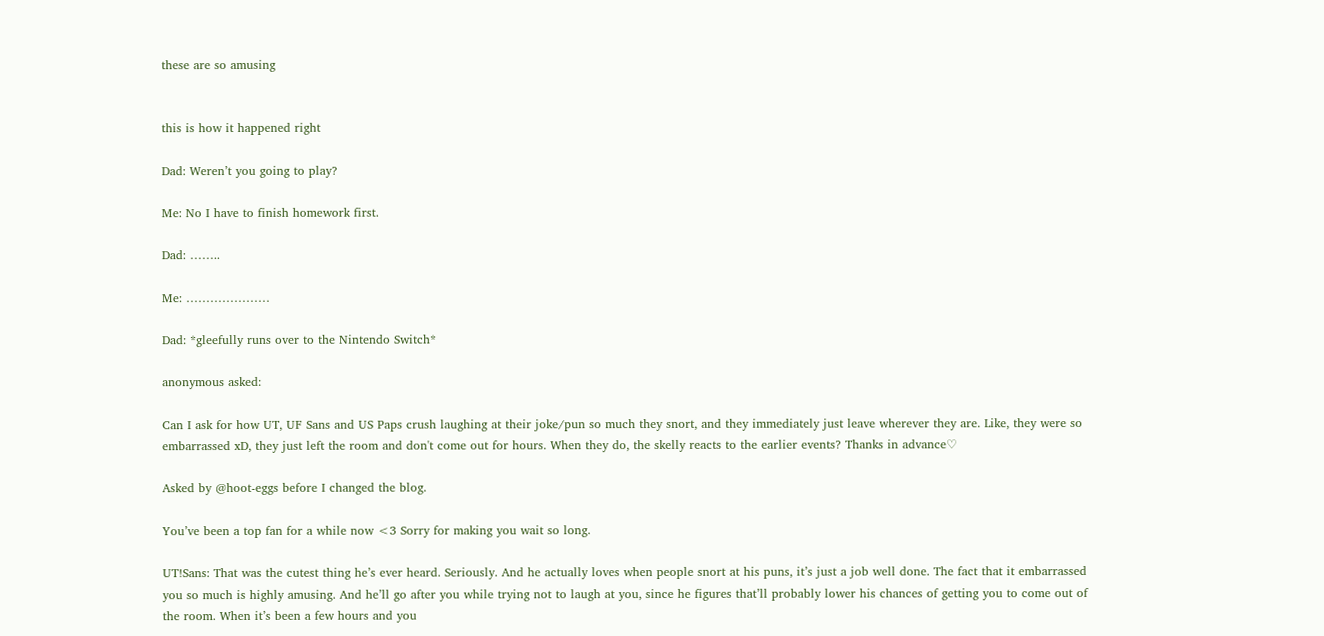these are so amusing


this is how it happened right

Dad: Weren’t you going to play?

Me: No I have to finish homework first.

Dad: ……..

Me: …………………

Dad: *gleefully runs over to the Nintendo Switch*

anonymous asked:

Can I ask for how UT, UF Sans and US Paps crush laughing at their joke/pun so much they snort, and they immediately just leave wherever they are. Like, they were so embarrassed xD, they just left the room and don't come out for hours. When they do, the skelly reacts to the earlier events? Thanks in advance♡

Asked by @hoot-eggs before I changed the blog.

You’ve been a top fan for a while now <3 Sorry for making you wait so long.

UT!Sans: That was the cutest thing he’s ever heard. Seriously. And he actually loves when people snort at his puns, it’s just a job well done. The fact that it embarrassed you so much is highly amusing. And he’ll go after you while trying not to laugh at you, since he figures that’ll probably lower his chances of getting you to come out of the room. When it’s been a few hours and you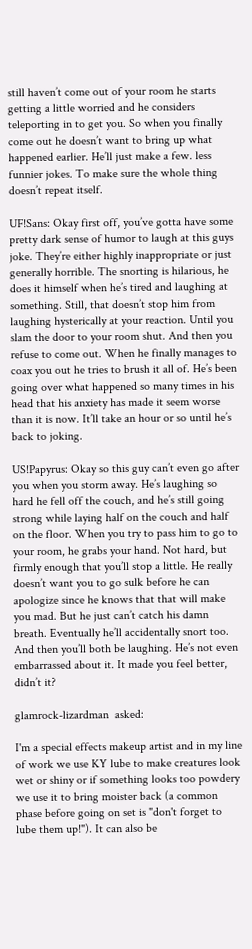still haven’t come out of your room he starts getting a little worried and he considers teleporting in to get you. So when you finally come out he doesn’t want to bring up what happened earlier. He’ll just make a few. less funnier jokes. To make sure the whole thing doesn’t repeat itself.

UF!Sans: Okay first off, you’ve gotta have some pretty dark sense of humor to laugh at this guys joke. They’re either highly inappropriate or just generally horrible. The snorting is hilarious, he does it himself when he’s tired and laughing at something. Still, that doesn’t stop him from laughing hysterically at your reaction. Until you slam the door to your room shut. And then you refuse to come out. When he finally manages to coax you out he tries to brush it all of. He’s been going over what happened so many times in his head that his anxiety has made it seem worse than it is now. It’ll take an hour or so until he’s back to joking.

US!Papyrus: Okay so this guy can’t even go after you when you storm away. He’s laughing so hard he fell off the couch, and he’s still going strong while laying half on the couch and half on the floor. When you try to pass him to go to your room, he grabs your hand. Not hard, but firmly enough that you’ll stop a little. He really doesn’t want you to go sulk before he can apologize since he knows that that will make you mad. But he just can’t catch his damn breath. Eventually he’ll accidentally snort too. And then you’ll both be laughing. He’s not even embarrassed about it. It made you feel better, didn’t it?

glamrock-lizardman  asked:

I'm a special effects makeup artist and in my line of work we use KY lube to make creatures look wet or shiny or if something looks too powdery we use it to bring moister back (a common phase before going on set is "don't forget to lube them up!"). It can also be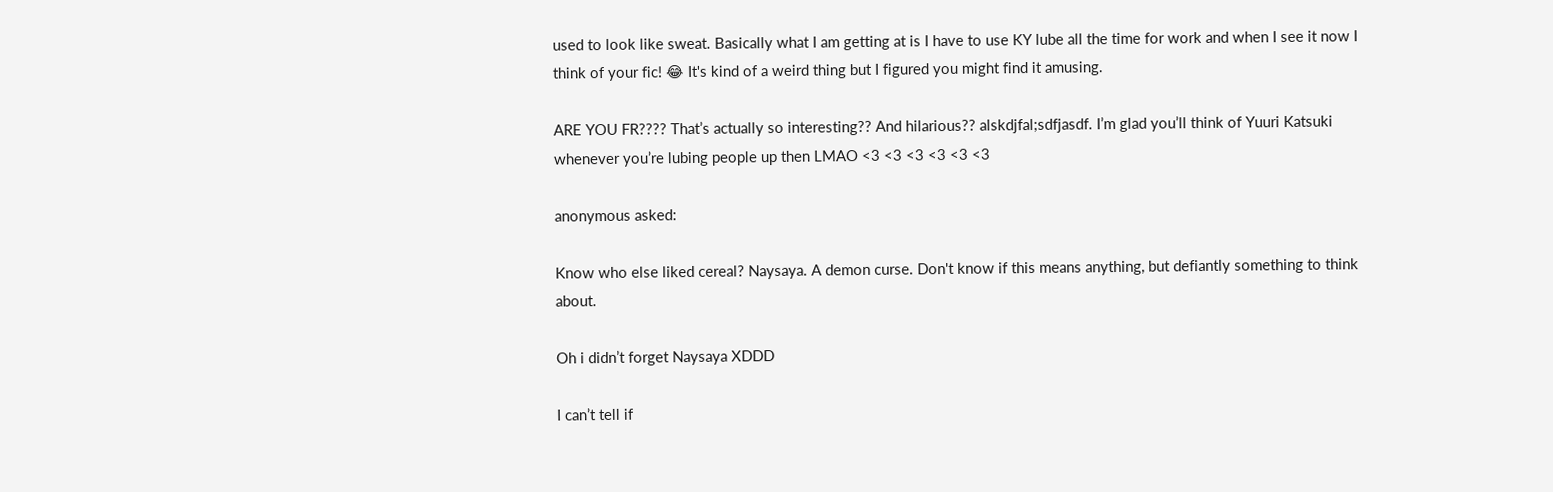used to look like sweat. Basically what I am getting at is I have to use KY lube all the time for work and when I see it now I think of your fic! 😂 It's kind of a weird thing but I figured you might find it amusing.

ARE YOU FR???? That’s actually so interesting?? And hilarious?? alskdjfal;sdfjasdf. I’m glad you’ll think of Yuuri Katsuki whenever you’re lubing people up then LMAO <3 <3 <3 <3 <3 <3

anonymous asked:

Know who else liked cereal? Naysaya. A demon curse. Don't know if this means anything, but defiantly something to think about.

Oh i didn’t forget Naysaya XDDD

I can’t tell if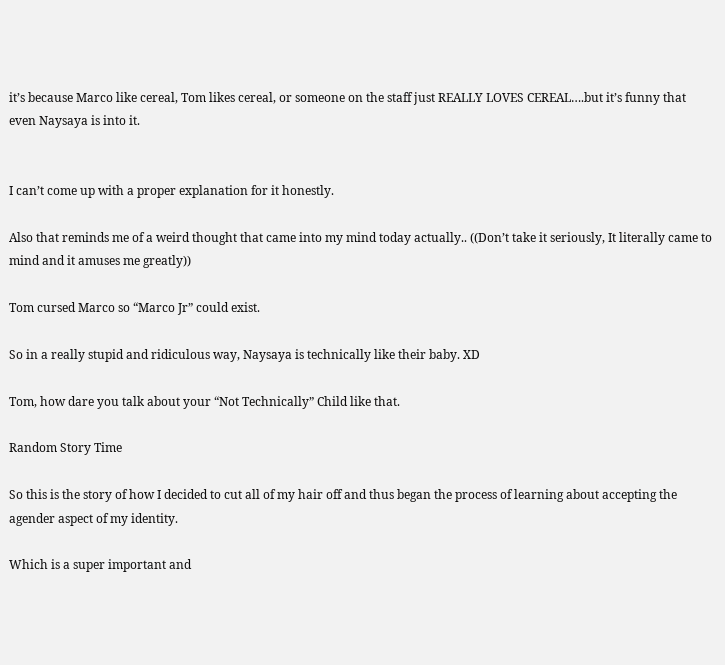it’s because Marco like cereal, Tom likes cereal, or someone on the staff just REALLY LOVES CEREAL….but it’s funny that even Naysaya is into it.


I can’t come up with a proper explanation for it honestly.

Also that reminds me of a weird thought that came into my mind today actually.. ((Don’t take it seriously, It literally came to mind and it amuses me greatly))

Tom cursed Marco so “Marco Jr” could exist.

So in a really stupid and ridiculous way, Naysaya is technically like their baby. XD

Tom, how dare you talk about your “Not Technically” Child like that.

Random Story Time

So this is the story of how I decided to cut all of my hair off and thus began the process of learning about accepting the agender aspect of my identity.

Which is a super important and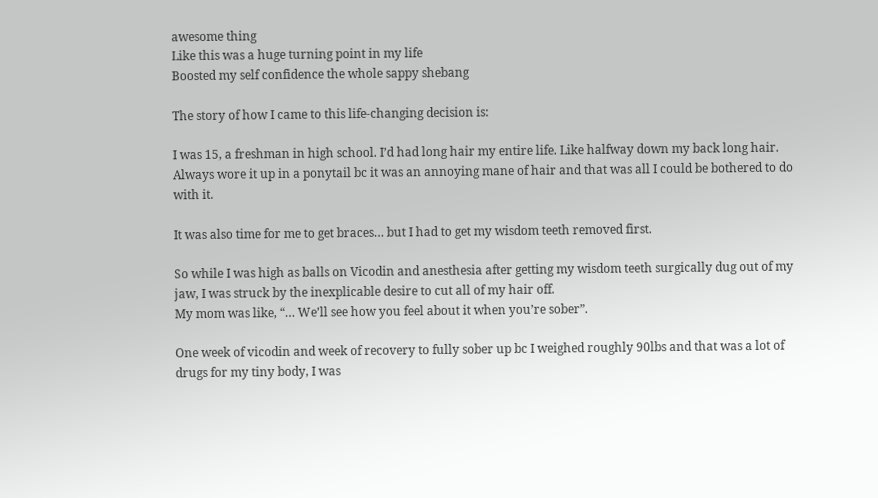awesome thing
Like this was a huge turning point in my life
Boosted my self confidence the whole sappy shebang

The story of how I came to this life-changing decision is:

I was 15, a freshman in high school. I’d had long hair my entire life. Like halfway down my back long hair. Always wore it up in a ponytail bc it was an annoying mane of hair and that was all I could be bothered to do with it.

It was also time for me to get braces… but I had to get my wisdom teeth removed first.

So while I was high as balls on Vicodin and anesthesia after getting my wisdom teeth surgically dug out of my jaw, I was struck by the inexplicable desire to cut all of my hair off.
My mom was like, “… We’ll see how you feel about it when you’re sober”.

One week of vicodin and week of recovery to fully sober up bc I weighed roughly 90lbs and that was a lot of drugs for my tiny body, I was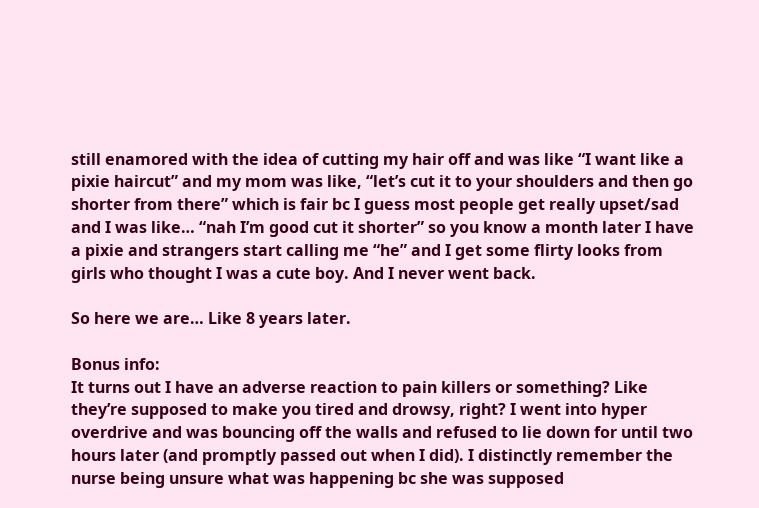still enamored with the idea of cutting my hair off and was like “I want like a pixie haircut” and my mom was like, “let’s cut it to your shoulders and then go shorter from there” which is fair bc I guess most people get really upset/sad and I was like… “nah I’m good cut it shorter” so you know a month later I have a pixie and strangers start calling me “he” and I get some flirty looks from girls who thought I was a cute boy. And I never went back.

So here we are… Like 8 years later.

Bonus info:
It turns out I have an adverse reaction to pain killers or something? Like they’re supposed to make you tired and drowsy, right? I went into hyper overdrive and was bouncing off the walls and refused to lie down for until two hours later (and promptly passed out when I did). I distinctly remember the nurse being unsure what was happening bc she was supposed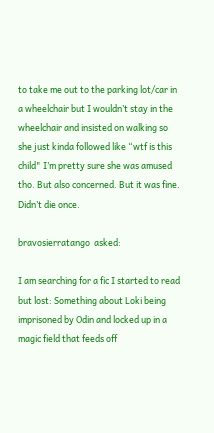to take me out to the parking lot/car in a wheelchair but I wouldn’t stay in the wheelchair and insisted on walking so she just kinda followed like “wtf is this child" I’m pretty sure she was amused tho. But also concerned. But it was fine. Didn’t die once.

bravosierratango  asked:

I am searching for a fic I started to read but lost: Something about Loki being imprisoned by Odin and locked up in a magic field that feeds off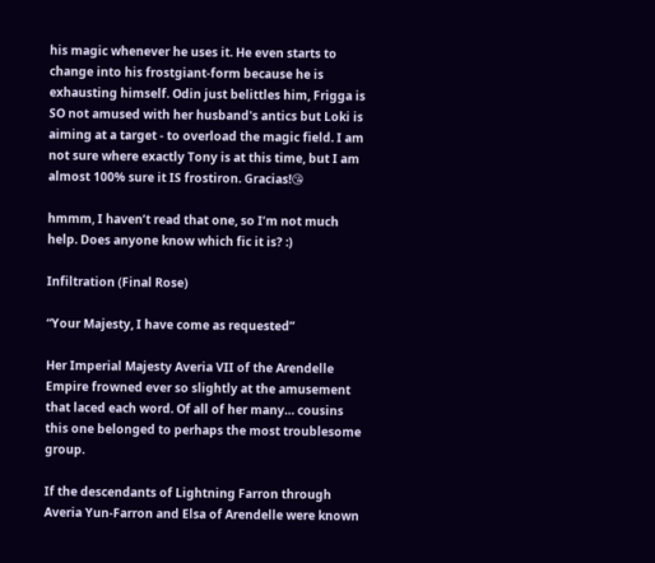his magic whenever he uses it. He even starts to change into his frostgiant-form because he is exhausting himself. Odin just belittles him, Frigga is SO not amused with her husband's antics but Loki is aiming at a target - to overload the magic field. I am not sure where exactly Tony is at this time, but I am almost 100% sure it IS frostiron. Gracias!😘

hmmm, I haven’t read that one, so I’m not much help. Does anyone know which fic it is? :)

Infiltration (Final Rose)

“Your Majesty, I have come as requested”

Her Imperial Majesty Averia VII of the Arendelle Empire frowned ever so slightly at the amusement that laced each word. Of all of her many… cousins this one belonged to perhaps the most troublesome group.

If the descendants of Lightning Farron through Averia Yun-Farron and Elsa of Arendelle were known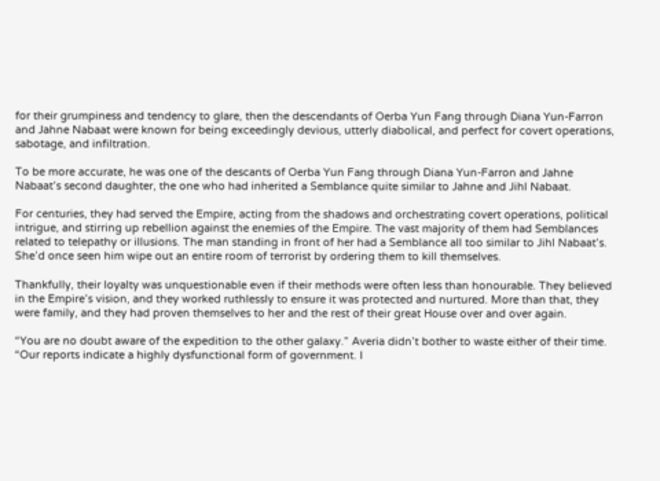for their grumpiness and tendency to glare, then the descendants of Oerba Yun Fang through Diana Yun-Farron and Jahne Nabaat were known for being exceedingly devious, utterly diabolical, and perfect for covert operations, sabotage, and infiltration.

To be more accurate, he was one of the descants of Oerba Yun Fang through Diana Yun-Farron and Jahne Nabaat’s second daughter, the one who had inherited a Semblance quite similar to Jahne and Jihl Nabaat.

For centuries, they had served the Empire, acting from the shadows and orchestrating covert operations, political intrigue, and stirring up rebellion against the enemies of the Empire. The vast majority of them had Semblances related to telepathy or illusions. The man standing in front of her had a Semblance all too similar to Jihl Nabaat’s. She’d once seen him wipe out an entire room of terrorist by ordering them to kill themselves.

Thankfully, their loyalty was unquestionable even if their methods were often less than honourable. They believed in the Empire’s vision, and they worked ruthlessly to ensure it was protected and nurtured. More than that, they were family, and they had proven themselves to her and the rest of their great House over and over again.

“You are no doubt aware of the expedition to the other galaxy.” Averia didn’t bother to waste either of their time. “Our reports indicate a highly dysfunctional form of government. I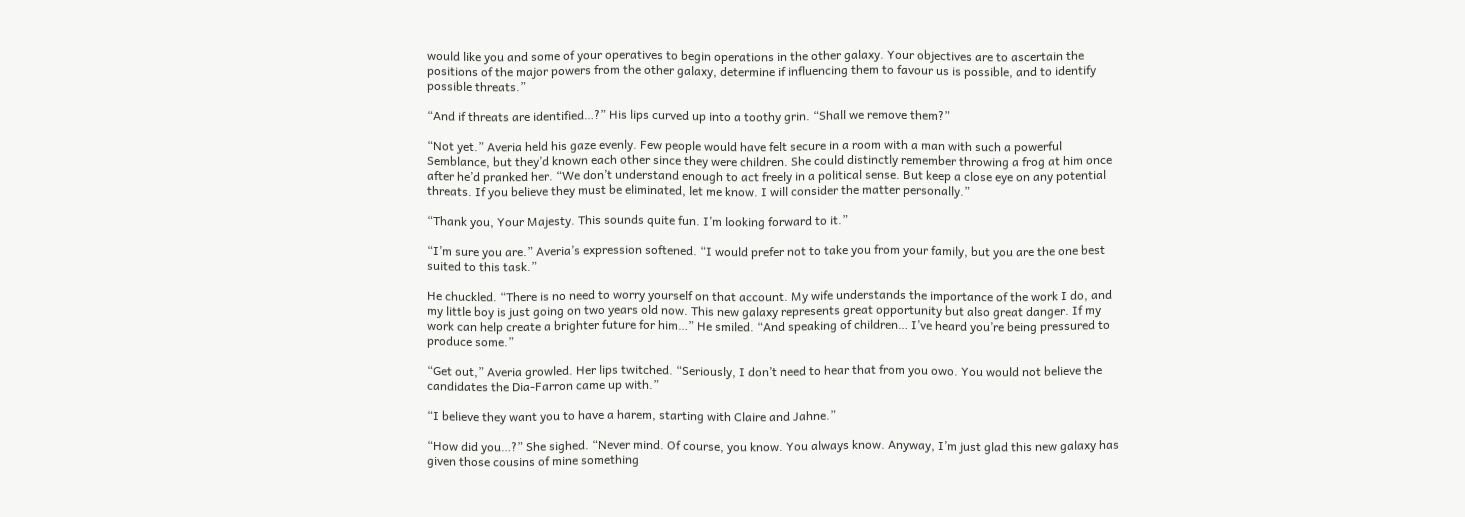would like you and some of your operatives to begin operations in the other galaxy. Your objectives are to ascertain the positions of the major powers from the other galaxy, determine if influencing them to favour us is possible, and to identify possible threats.”

“And if threats are identified…?” His lips curved up into a toothy grin. “Shall we remove them?”

“Not yet.” Averia held his gaze evenly. Few people would have felt secure in a room with a man with such a powerful Semblance, but they’d known each other since they were children. She could distinctly remember throwing a frog at him once after he’d pranked her. “We don’t understand enough to act freely in a political sense. But keep a close eye on any potential threats. If you believe they must be eliminated, let me know. I will consider the matter personally.”

“Thank you, Your Majesty. This sounds quite fun. I’m looking forward to it.”

“I’m sure you are.” Averia’s expression softened. “I would prefer not to take you from your family, but you are the one best suited to this task.”

He chuckled. “There is no need to worry yourself on that account. My wife understands the importance of the work I do, and my little boy is just going on two years old now. This new galaxy represents great opportunity but also great danger. If my work can help create a brighter future for him…” He smiled. “And speaking of children… I’ve heard you’re being pressured to produce some.”

“Get out,” Averia growled. Her lips twitched. “Seriously, I don’t need to hear that from you owo. You would not believe the candidates the Dia-Farron came up with.”

“I believe they want you to have a harem, starting with Claire and Jahne.”

“How did you…?” She sighed. “Never mind. Of course, you know. You always know. Anyway, I’m just glad this new galaxy has given those cousins of mine something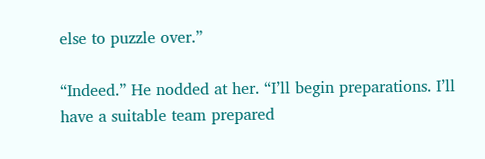else to puzzle over.”

“Indeed.” He nodded at her. “I’ll begin preparations. I’ll have a suitable team prepared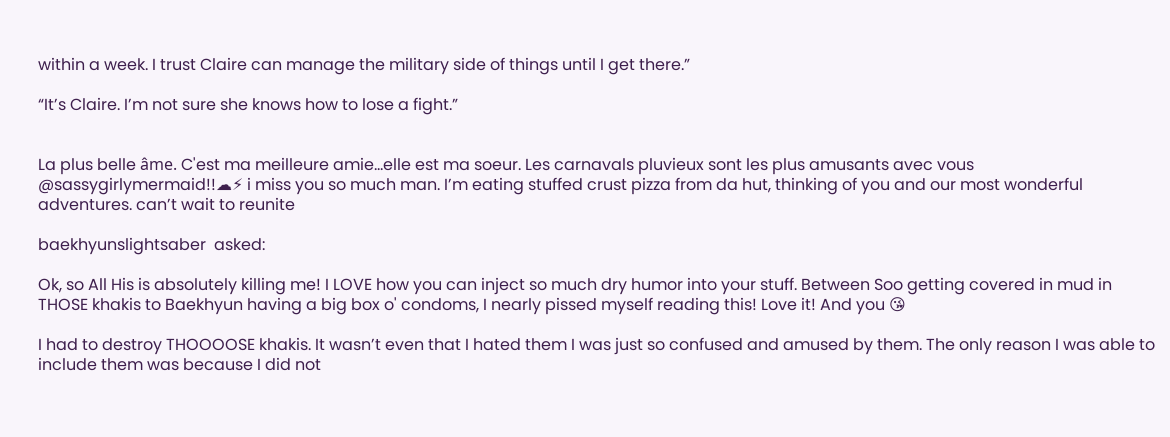within a week. I trust Claire can manage the military side of things until I get there.”

“It’s Claire. I’m not sure she knows how to lose a fight.”


La plus belle âme. C'est ma meilleure amie…elle est ma soeur. Les carnavals pluvieux sont les plus amusants avec vous @sassygirlymermaid!!☁⚡ i miss you so much man. I’m eating stuffed crust pizza from da hut, thinking of you and our most wonderful adventures. can’t wait to reunite

baekhyunslightsaber  asked:

Ok, so All His is absolutely killing me! I LOVE how you can inject so much dry humor into your stuff. Between Soo getting covered in mud in THOSE khakis to Baekhyun having a big box o' condoms, I nearly pissed myself reading this! Love it! And you 😘

I had to destroy THOOOOSE khakis. It wasn’t even that I hated them I was just so confused and amused by them. The only reason I was able to include them was because I did not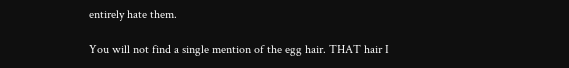entirely hate them.

You will not find a single mention of the egg hair. THAT hair I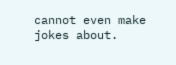cannot even make jokes about.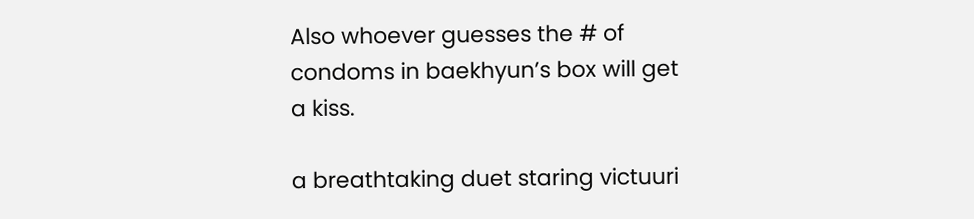Also whoever guesses the # of condoms in baekhyun’s box will get a kiss.

a breathtaking duet staring victuuri